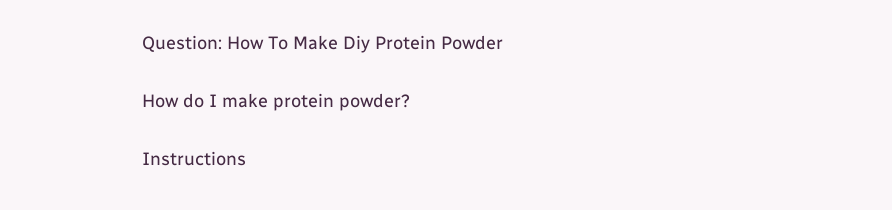Question: How To Make Diy Protein Powder

How do I make protein powder?

Instructions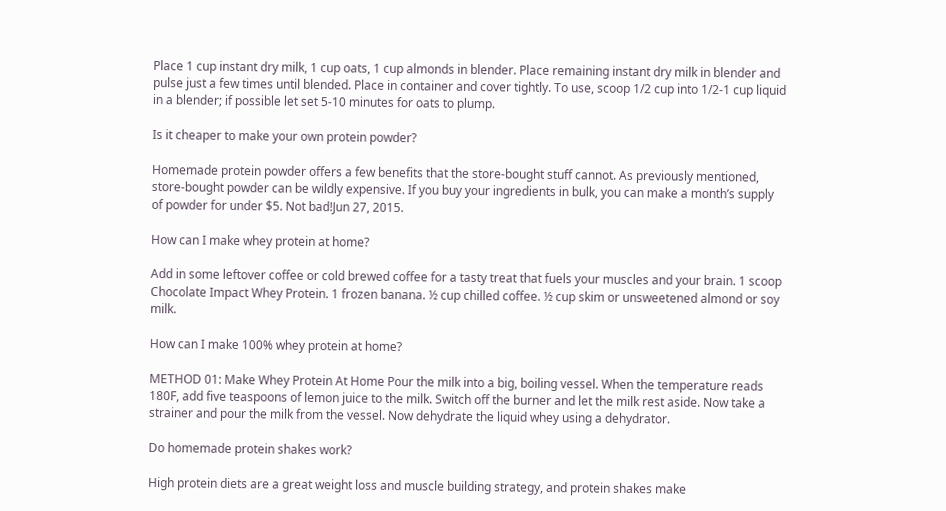Place 1 cup instant dry milk, 1 cup oats, 1 cup almonds in blender. Place remaining instant dry milk in blender and pulse just a few times until blended. Place in container and cover tightly. To use, scoop 1/2 cup into 1/2-1 cup liquid in a blender; if possible let set 5-10 minutes for oats to plump.

Is it cheaper to make your own protein powder?

Homemade protein powder offers a few benefits that the store-bought stuff cannot. As previously mentioned, store-bought powder can be wildly expensive. If you buy your ingredients in bulk, you can make a month’s supply of powder for under $5. Not bad!Jun 27, 2015.

How can I make whey protein at home?

Add in some leftover coffee or cold brewed coffee for a tasty treat that fuels your muscles and your brain. 1 scoop Chocolate Impact Whey Protein. 1 frozen banana. ½ cup chilled coffee. ½ cup skim or unsweetened almond or soy milk.

How can I make 100% whey protein at home?

METHOD 01: Make Whey Protein At Home Pour the milk into a big, boiling vessel. When the temperature reads 180F, add five teaspoons of lemon juice to the milk. Switch off the burner and let the milk rest aside. Now take a strainer and pour the milk from the vessel. Now dehydrate the liquid whey using a dehydrator.

Do homemade protein shakes work?

High protein diets are a great weight loss and muscle building strategy, and protein shakes make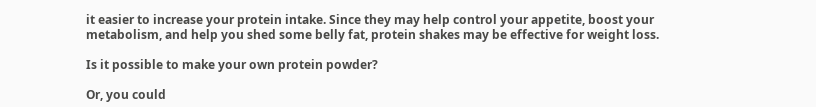it easier to increase your protein intake. Since they may help control your appetite, boost your metabolism, and help you shed some belly fat, protein shakes may be effective for weight loss.

Is it possible to make your own protein powder?

Or, you could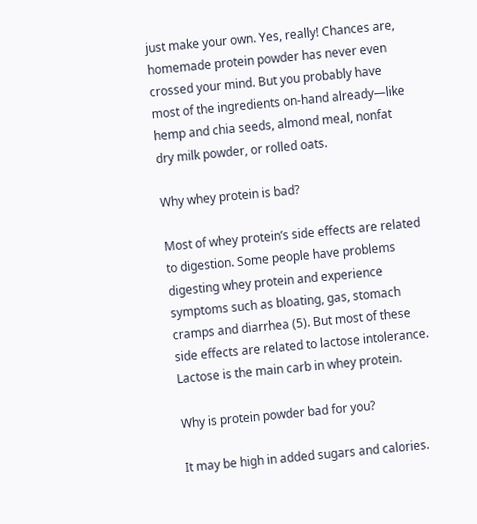just make your own. Yes, really! Chances are, homemade protein powder has never even crossed your mind. But you probably have most of the ingredients on-hand already—like hemp and chia seeds, almond meal, nonfat dry milk powder, or rolled oats.

Why whey protein is bad?

Most of whey protein’s side effects are related to digestion. Some people have problems digesting whey protein and experience symptoms such as bloating, gas, stomach cramps and diarrhea (5). But most of these side effects are related to lactose intolerance. Lactose is the main carb in whey protein.

Why is protein powder bad for you?

It may be high in added sugars and calories.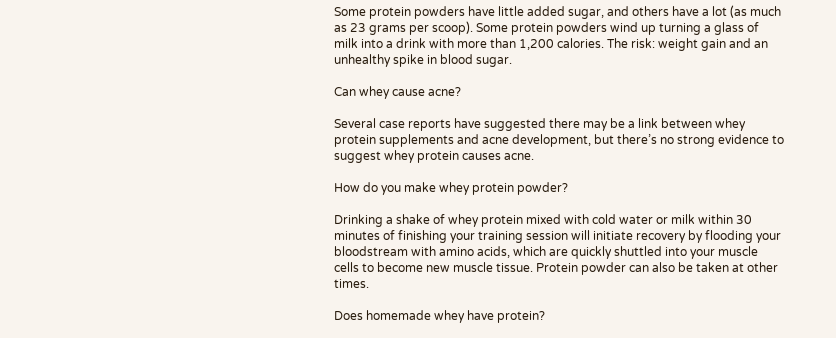Some protein powders have little added sugar, and others have a lot (as much as 23 grams per scoop). Some protein powders wind up turning a glass of milk into a drink with more than 1,200 calories. The risk: weight gain and an unhealthy spike in blood sugar.

Can whey cause acne?

Several case reports have suggested there may be a link between whey protein supplements and acne development, but there’s no strong evidence to suggest whey protein causes acne.

How do you make whey protein powder?

Drinking a shake of whey protein mixed with cold water or milk within 30 minutes of finishing your training session will initiate recovery by flooding your bloodstream with amino acids, which are quickly shuttled into your muscle cells to become new muscle tissue. Protein powder can also be taken at other times.

Does homemade whey have protein?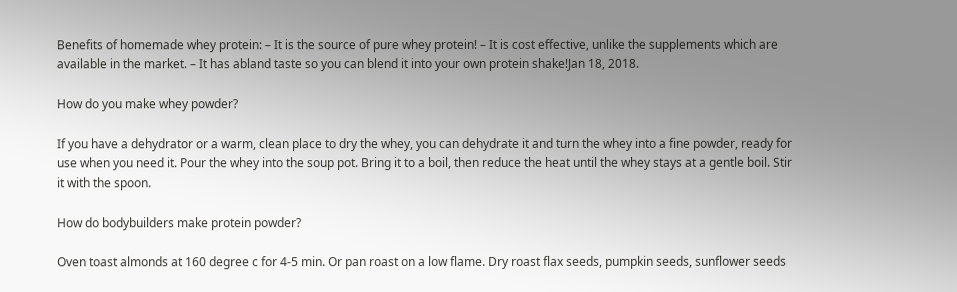Benefits of homemade whey protein: – It is the source of pure whey protein! – It is cost effective, unlike the supplements which are available in the market. – It has abland taste so you can blend it into your own protein shake!Jan 18, 2018.

How do you make whey powder?

If you have a dehydrator or a warm, clean place to dry the whey, you can dehydrate it and turn the whey into a fine powder, ready for use when you need it. Pour the whey into the soup pot. Bring it to a boil, then reduce the heat until the whey stays at a gentle boil. Stir it with the spoon.

How do bodybuilders make protein powder?

Oven toast almonds at 160 degree c for 4-5 min. Or pan roast on a low flame. Dry roast flax seeds, pumpkin seeds, sunflower seeds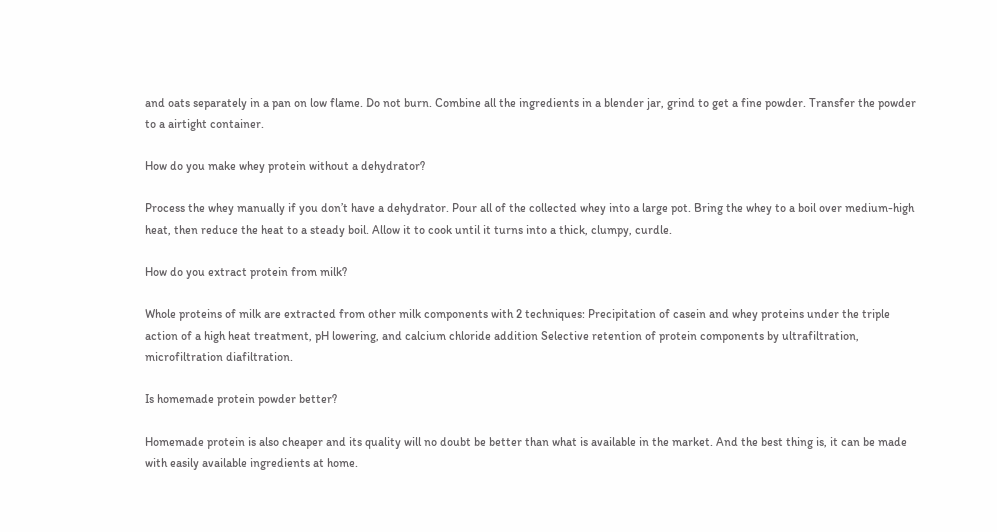and oats separately in a pan on low flame. Do not burn. Combine all the ingredients in a blender jar, grind to get a fine powder. Transfer the powder to a airtight container.

How do you make whey protein without a dehydrator?

Process the whey manually if you don’t have a dehydrator. Pour all of the collected whey into a large pot. Bring the whey to a boil over medium-high heat, then reduce the heat to a steady boil. Allow it to cook until it turns into a thick, clumpy, curdle.

How do you extract protein from milk?

Whole proteins of milk are extracted from other milk components with 2 techniques: Precipitation of casein and whey proteins under the triple action of a high heat treatment, pH lowering, and calcium chloride addition Selective retention of protein components by ultrafiltration, microfiltration diafiltration.

Is homemade protein powder better?

Homemade protein is also cheaper and its quality will no doubt be better than what is available in the market. And the best thing is, it can be made with easily available ingredients at home.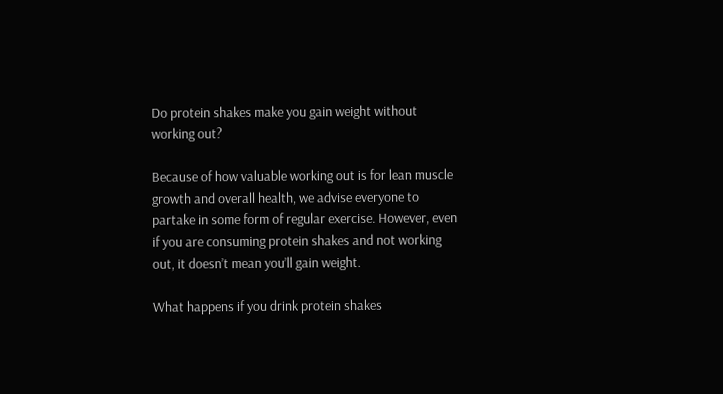Do protein shakes make you gain weight without working out?

Because of how valuable working out is for lean muscle growth and overall health, we advise everyone to partake in some form of regular exercise. However, even if you are consuming protein shakes and not working out, it doesn’t mean you’ll gain weight.

What happens if you drink protein shakes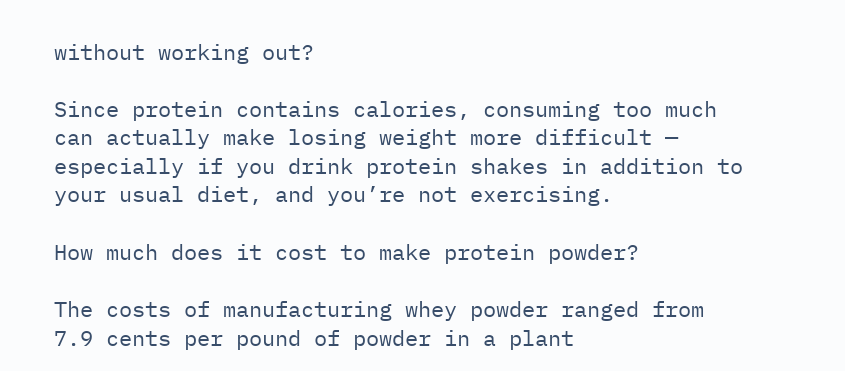without working out?

Since protein contains calories, consuming too much can actually make losing weight more difficult — especially if you drink protein shakes in addition to your usual diet, and you’re not exercising.

How much does it cost to make protein powder?

The costs of manufacturing whey powder ranged from 7.9 cents per pound of powder in a plant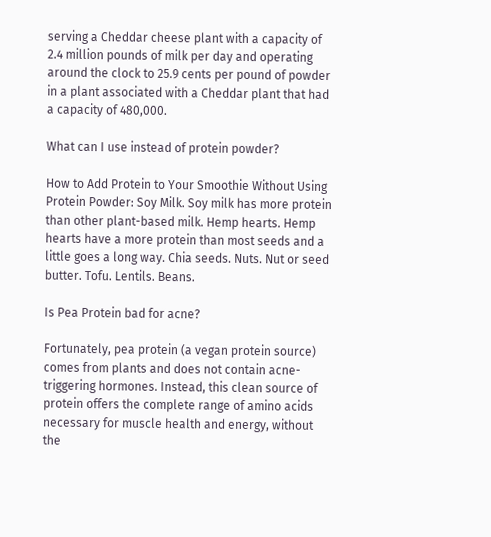serving a Cheddar cheese plant with a capacity of 2.4 million pounds of milk per day and operating around the clock to 25.9 cents per pound of powder in a plant associated with a Cheddar plant that had a capacity of 480,000.

What can I use instead of protein powder?

How to Add Protein to Your Smoothie Without Using Protein Powder: Soy Milk. Soy milk has more protein than other plant-based milk. Hemp hearts. Hemp hearts have a more protein than most seeds and a little goes a long way. Chia seeds. Nuts. Nut or seed butter. Tofu. Lentils. Beans.

Is Pea Protein bad for acne?

Fortunately, pea protein (a vegan protein source) comes from plants and does not contain acne-triggering hormones. Instead, this clean source of protein offers the complete range of amino acids necessary for muscle health and energy, without the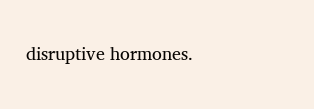disruptive hormones.